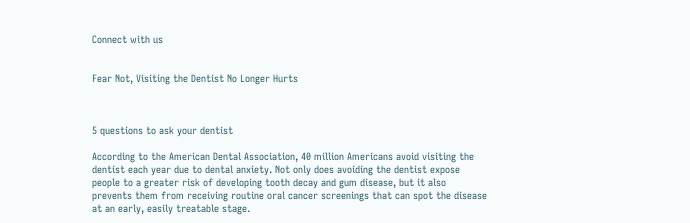Connect with us


Fear Not, Visiting the Dentist No Longer Hurts



5 questions to ask your dentist

According to the American Dental Association, 40 million Americans avoid visiting the dentist each year due to dental anxiety. Not only does avoiding the dentist expose people to a greater risk of developing tooth decay and gum disease, but it also prevents them from receiving routine oral cancer screenings that can spot the disease at an early, easily treatable stage.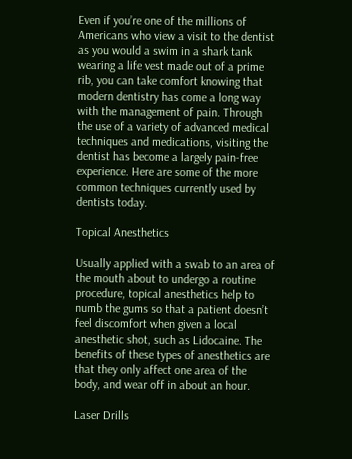Even if you’re one of the millions of Americans who view a visit to the dentist as you would a swim in a shark tank wearing a life vest made out of a prime rib, you can take comfort knowing that modern dentistry has come a long way with the management of pain. Through the use of a variety of advanced medical techniques and medications, visiting the dentist has become a largely pain-free experience. Here are some of the more common techniques currently used by dentists today.

Topical Anesthetics

Usually applied with a swab to an area of the mouth about to undergo a routine procedure, topical anesthetics help to numb the gums so that a patient doesn’t feel discomfort when given a local anesthetic shot, such as Lidocaine. The benefits of these types of anesthetics are that they only affect one area of the body, and wear off in about an hour.

Laser Drills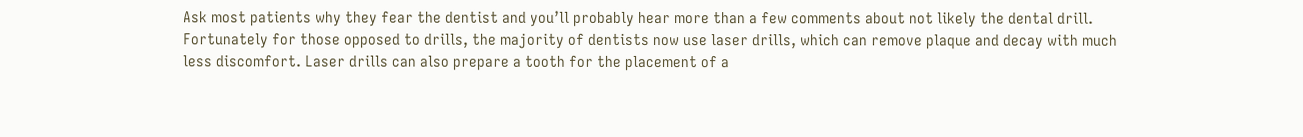Ask most patients why they fear the dentist and you’ll probably hear more than a few comments about not likely the dental drill. Fortunately for those opposed to drills, the majority of dentists now use laser drills, which can remove plaque and decay with much less discomfort. Laser drills can also prepare a tooth for the placement of a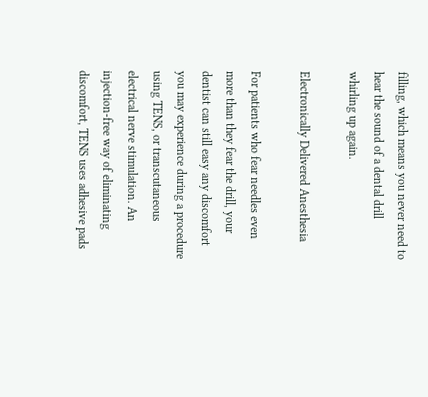filling, which means you never need to hear the sound of a dental drill whirling up again.

Electronically Delivered Anesthesia

For patients who fear needles even more than they fear the drill, your dentist can still easy any discomfort you may experience during a procedure using TENS, or transcutaneous electrical nerve stimulation. An injection-free way of eliminating discomfort, TENS uses adhesive pads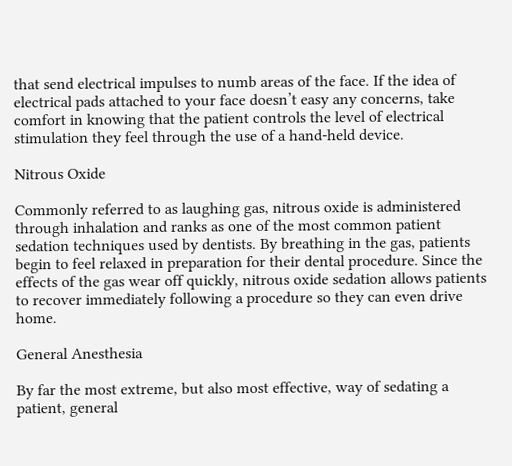that send electrical impulses to numb areas of the face. If the idea of electrical pads attached to your face doesn’t easy any concerns, take comfort in knowing that the patient controls the level of electrical stimulation they feel through the use of a hand-held device.

Nitrous Oxide

Commonly referred to as laughing gas, nitrous oxide is administered through inhalation and ranks as one of the most common patient sedation techniques used by dentists. By breathing in the gas, patients begin to feel relaxed in preparation for their dental procedure. Since the effects of the gas wear off quickly, nitrous oxide sedation allows patients to recover immediately following a procedure so they can even drive home.

General Anesthesia

By far the most extreme, but also most effective, way of sedating a patient, general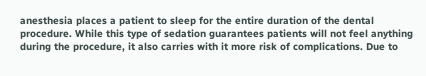anesthesia places a patient to sleep for the entire duration of the dental procedure. While this type of sedation guarantees patients will not feel anything during the procedure, it also carries with it more risk of complications. Due to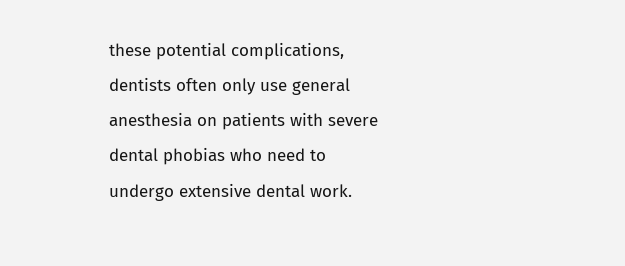these potential complications, dentists often only use general anesthesia on patients with severe dental phobias who need to undergo extensive dental work.